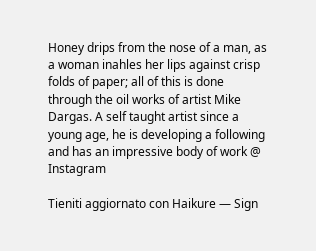Honey drips from the nose of a man, as a woman inahles her lips against crisp folds of paper; all of this is done through the oil works of artist Mike Dargas. A self taught artist since a young age, he is developing a following and has an impressive body of work @ Instagram

Tieniti aggiornato con Haikure — Sign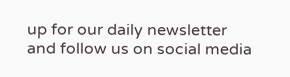up for our daily newsletter and follow us on social media